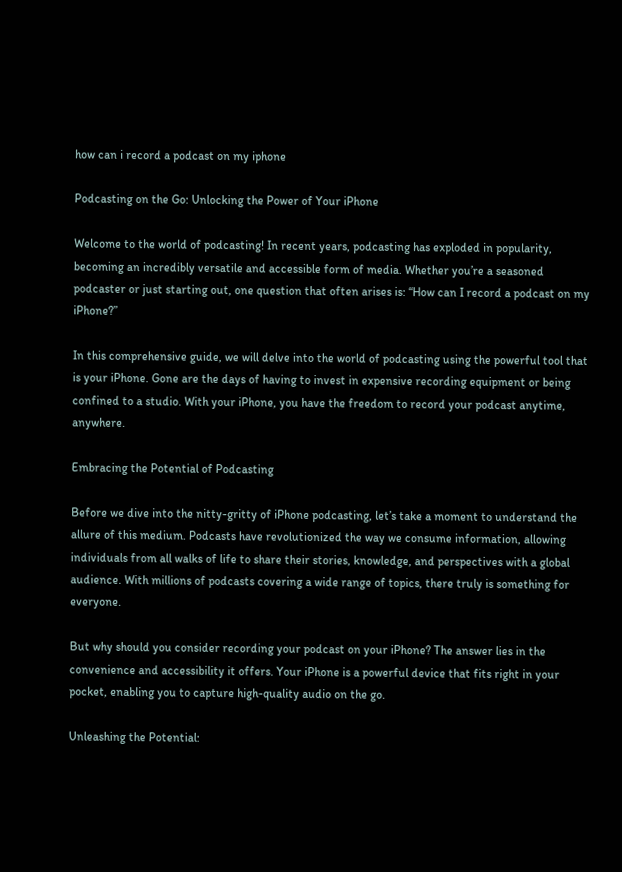how can i record a podcast on my iphone

Podcasting on the Go: Unlocking the Power of Your iPhone

Welcome to the world of podcasting! In recent years, podcasting has exploded in popularity, becoming an incredibly versatile and accessible form of media. Whether you’re a seasoned podcaster or just starting out, one question that often arises is: “How can I record a podcast on my iPhone?”

In this comprehensive guide, we will delve into the world of podcasting using the powerful tool that is your iPhone. Gone are the days of having to invest in expensive recording equipment or being confined to a studio. With your iPhone, you have the freedom to record your podcast anytime, anywhere.

Embracing the Potential of Podcasting

Before we dive into the nitty-gritty of iPhone podcasting, let’s take a moment to understand the allure of this medium. Podcasts have revolutionized the way we consume information, allowing individuals from all walks of life to share their stories, knowledge, and perspectives with a global audience. With millions of podcasts covering a wide range of topics, there truly is something for everyone.

But why should you consider recording your podcast on your iPhone? The answer lies in the convenience and accessibility it offers. Your iPhone is a powerful device that fits right in your pocket, enabling you to capture high-quality audio on the go.

Unleashing the Potential: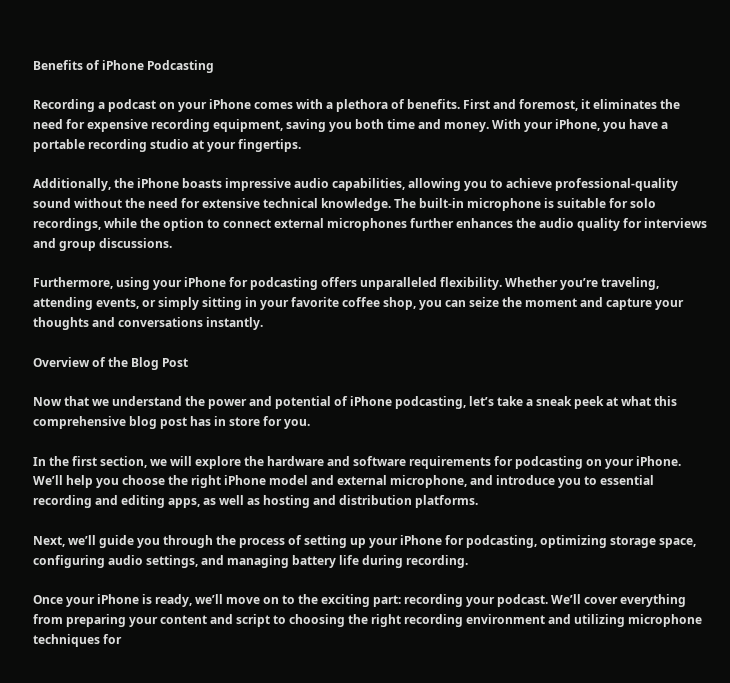Benefits of iPhone Podcasting

Recording a podcast on your iPhone comes with a plethora of benefits. First and foremost, it eliminates the need for expensive recording equipment, saving you both time and money. With your iPhone, you have a portable recording studio at your fingertips.

Additionally, the iPhone boasts impressive audio capabilities, allowing you to achieve professional-quality sound without the need for extensive technical knowledge. The built-in microphone is suitable for solo recordings, while the option to connect external microphones further enhances the audio quality for interviews and group discussions.

Furthermore, using your iPhone for podcasting offers unparalleled flexibility. Whether you’re traveling, attending events, or simply sitting in your favorite coffee shop, you can seize the moment and capture your thoughts and conversations instantly.

Overview of the Blog Post

Now that we understand the power and potential of iPhone podcasting, let’s take a sneak peek at what this comprehensive blog post has in store for you.

In the first section, we will explore the hardware and software requirements for podcasting on your iPhone. We’ll help you choose the right iPhone model and external microphone, and introduce you to essential recording and editing apps, as well as hosting and distribution platforms.

Next, we’ll guide you through the process of setting up your iPhone for podcasting, optimizing storage space, configuring audio settings, and managing battery life during recording.

Once your iPhone is ready, we’ll move on to the exciting part: recording your podcast. We’ll cover everything from preparing your content and script to choosing the right recording environment and utilizing microphone techniques for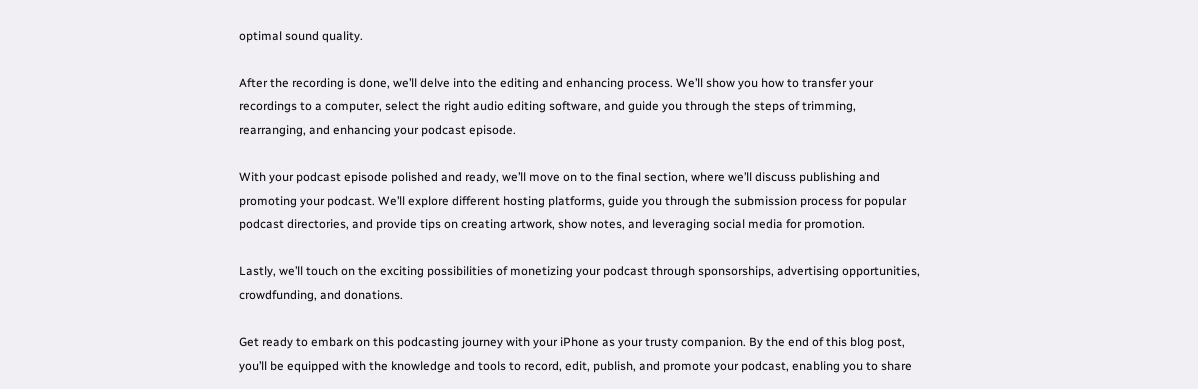optimal sound quality.

After the recording is done, we’ll delve into the editing and enhancing process. We’ll show you how to transfer your recordings to a computer, select the right audio editing software, and guide you through the steps of trimming, rearranging, and enhancing your podcast episode.

With your podcast episode polished and ready, we’ll move on to the final section, where we’ll discuss publishing and promoting your podcast. We’ll explore different hosting platforms, guide you through the submission process for popular podcast directories, and provide tips on creating artwork, show notes, and leveraging social media for promotion.

Lastly, we’ll touch on the exciting possibilities of monetizing your podcast through sponsorships, advertising opportunities, crowdfunding, and donations.

Get ready to embark on this podcasting journey with your iPhone as your trusty companion. By the end of this blog post, you’ll be equipped with the knowledge and tools to record, edit, publish, and promote your podcast, enabling you to share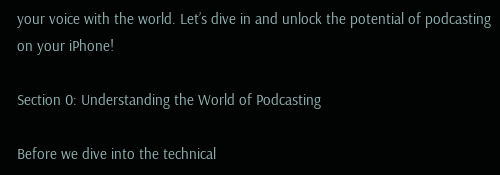your voice with the world. Let’s dive in and unlock the potential of podcasting on your iPhone!

Section 0: Understanding the World of Podcasting

Before we dive into the technical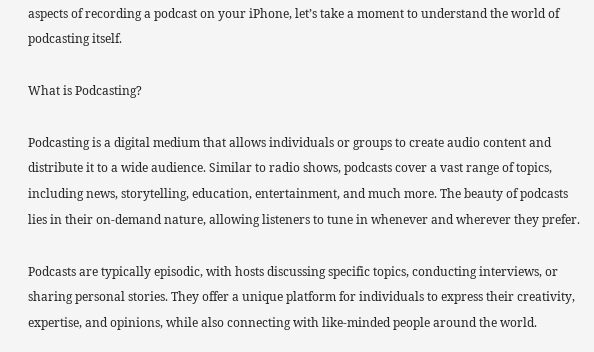aspects of recording a podcast on your iPhone, let’s take a moment to understand the world of podcasting itself.

What is Podcasting?

Podcasting is a digital medium that allows individuals or groups to create audio content and distribute it to a wide audience. Similar to radio shows, podcasts cover a vast range of topics, including news, storytelling, education, entertainment, and much more. The beauty of podcasts lies in their on-demand nature, allowing listeners to tune in whenever and wherever they prefer.

Podcasts are typically episodic, with hosts discussing specific topics, conducting interviews, or sharing personal stories. They offer a unique platform for individuals to express their creativity, expertise, and opinions, while also connecting with like-minded people around the world.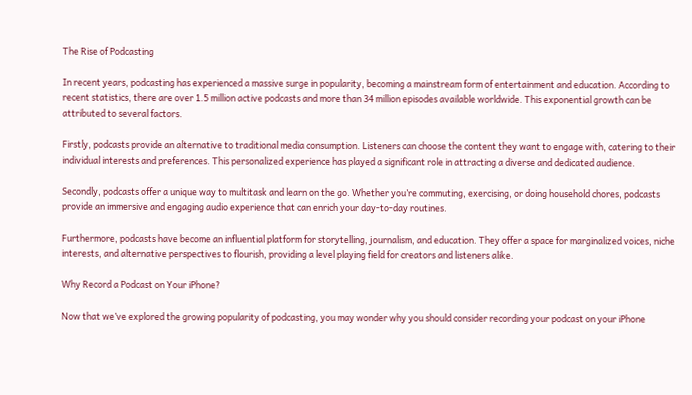The Rise of Podcasting

In recent years, podcasting has experienced a massive surge in popularity, becoming a mainstream form of entertainment and education. According to recent statistics, there are over 1.5 million active podcasts and more than 34 million episodes available worldwide. This exponential growth can be attributed to several factors.

Firstly, podcasts provide an alternative to traditional media consumption. Listeners can choose the content they want to engage with, catering to their individual interests and preferences. This personalized experience has played a significant role in attracting a diverse and dedicated audience.

Secondly, podcasts offer a unique way to multitask and learn on the go. Whether you’re commuting, exercising, or doing household chores, podcasts provide an immersive and engaging audio experience that can enrich your day-to-day routines.

Furthermore, podcasts have become an influential platform for storytelling, journalism, and education. They offer a space for marginalized voices, niche interests, and alternative perspectives to flourish, providing a level playing field for creators and listeners alike.

Why Record a Podcast on Your iPhone?

Now that we’ve explored the growing popularity of podcasting, you may wonder why you should consider recording your podcast on your iPhone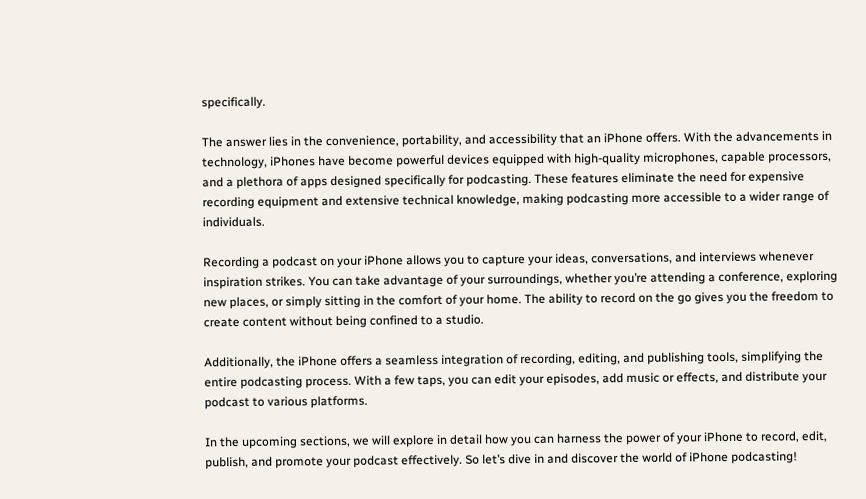specifically.

The answer lies in the convenience, portability, and accessibility that an iPhone offers. With the advancements in technology, iPhones have become powerful devices equipped with high-quality microphones, capable processors, and a plethora of apps designed specifically for podcasting. These features eliminate the need for expensive recording equipment and extensive technical knowledge, making podcasting more accessible to a wider range of individuals.

Recording a podcast on your iPhone allows you to capture your ideas, conversations, and interviews whenever inspiration strikes. You can take advantage of your surroundings, whether you’re attending a conference, exploring new places, or simply sitting in the comfort of your home. The ability to record on the go gives you the freedom to create content without being confined to a studio.

Additionally, the iPhone offers a seamless integration of recording, editing, and publishing tools, simplifying the entire podcasting process. With a few taps, you can edit your episodes, add music or effects, and distribute your podcast to various platforms.

In the upcoming sections, we will explore in detail how you can harness the power of your iPhone to record, edit, publish, and promote your podcast effectively. So let’s dive in and discover the world of iPhone podcasting!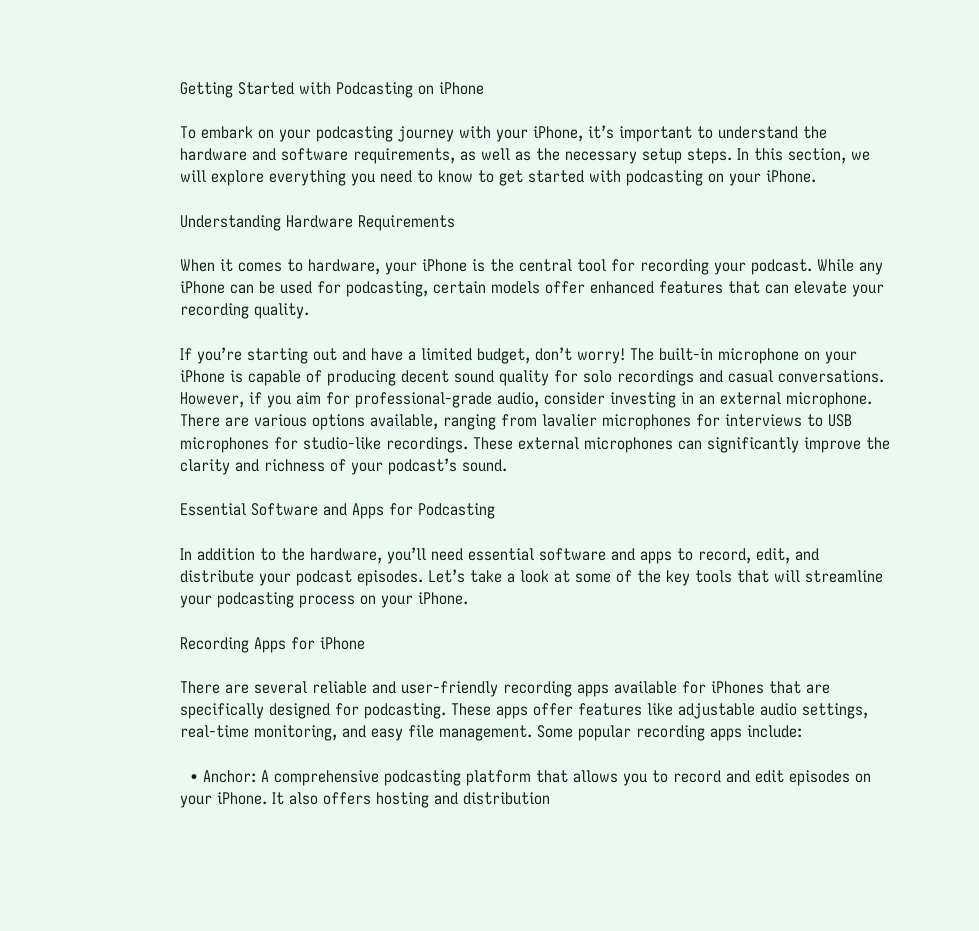Getting Started with Podcasting on iPhone

To embark on your podcasting journey with your iPhone, it’s important to understand the hardware and software requirements, as well as the necessary setup steps. In this section, we will explore everything you need to know to get started with podcasting on your iPhone.

Understanding Hardware Requirements

When it comes to hardware, your iPhone is the central tool for recording your podcast. While any iPhone can be used for podcasting, certain models offer enhanced features that can elevate your recording quality.

If you’re starting out and have a limited budget, don’t worry! The built-in microphone on your iPhone is capable of producing decent sound quality for solo recordings and casual conversations. However, if you aim for professional-grade audio, consider investing in an external microphone. There are various options available, ranging from lavalier microphones for interviews to USB microphones for studio-like recordings. These external microphones can significantly improve the clarity and richness of your podcast’s sound.

Essential Software and Apps for Podcasting

In addition to the hardware, you’ll need essential software and apps to record, edit, and distribute your podcast episodes. Let’s take a look at some of the key tools that will streamline your podcasting process on your iPhone.

Recording Apps for iPhone

There are several reliable and user-friendly recording apps available for iPhones that are specifically designed for podcasting. These apps offer features like adjustable audio settings, real-time monitoring, and easy file management. Some popular recording apps include:

  • Anchor: A comprehensive podcasting platform that allows you to record and edit episodes on your iPhone. It also offers hosting and distribution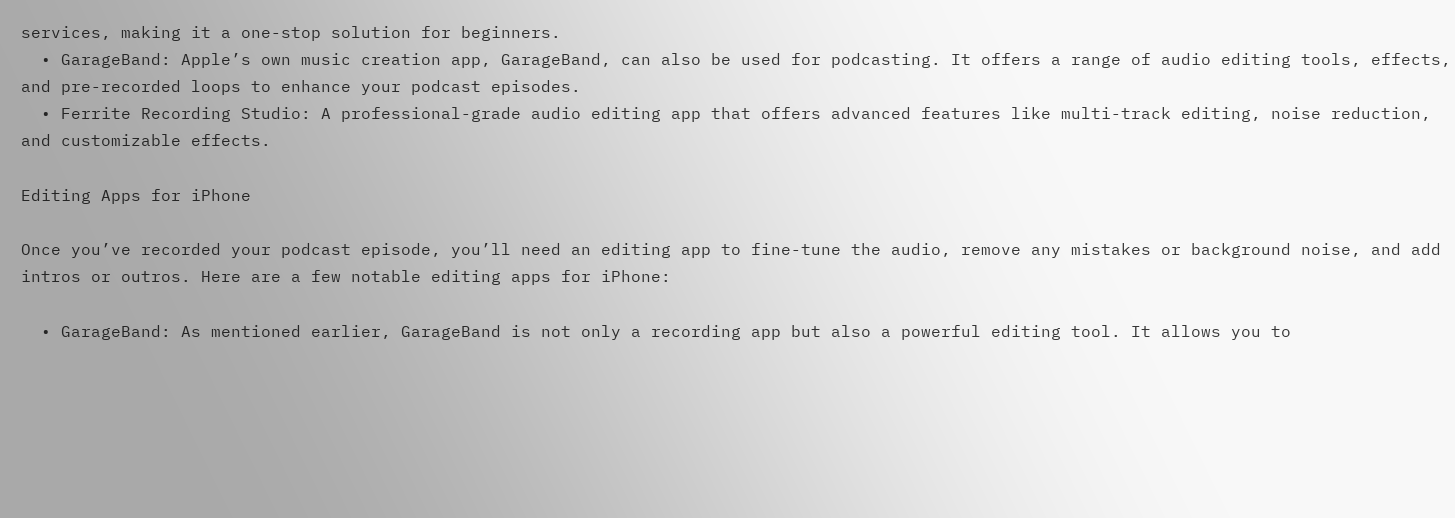services, making it a one-stop solution for beginners.
  • GarageBand: Apple’s own music creation app, GarageBand, can also be used for podcasting. It offers a range of audio editing tools, effects, and pre-recorded loops to enhance your podcast episodes.
  • Ferrite Recording Studio: A professional-grade audio editing app that offers advanced features like multi-track editing, noise reduction, and customizable effects.

Editing Apps for iPhone

Once you’ve recorded your podcast episode, you’ll need an editing app to fine-tune the audio, remove any mistakes or background noise, and add intros or outros. Here are a few notable editing apps for iPhone:

  • GarageBand: As mentioned earlier, GarageBand is not only a recording app but also a powerful editing tool. It allows you to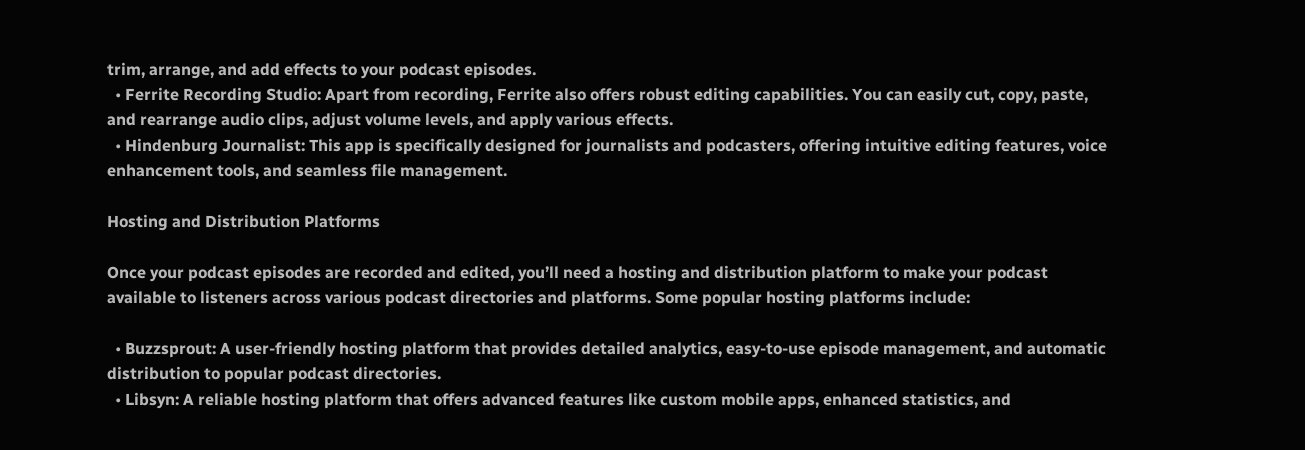trim, arrange, and add effects to your podcast episodes.
  • Ferrite Recording Studio: Apart from recording, Ferrite also offers robust editing capabilities. You can easily cut, copy, paste, and rearrange audio clips, adjust volume levels, and apply various effects.
  • Hindenburg Journalist: This app is specifically designed for journalists and podcasters, offering intuitive editing features, voice enhancement tools, and seamless file management.

Hosting and Distribution Platforms

Once your podcast episodes are recorded and edited, you’ll need a hosting and distribution platform to make your podcast available to listeners across various podcast directories and platforms. Some popular hosting platforms include:

  • Buzzsprout: A user-friendly hosting platform that provides detailed analytics, easy-to-use episode management, and automatic distribution to popular podcast directories.
  • Libsyn: A reliable hosting platform that offers advanced features like custom mobile apps, enhanced statistics, and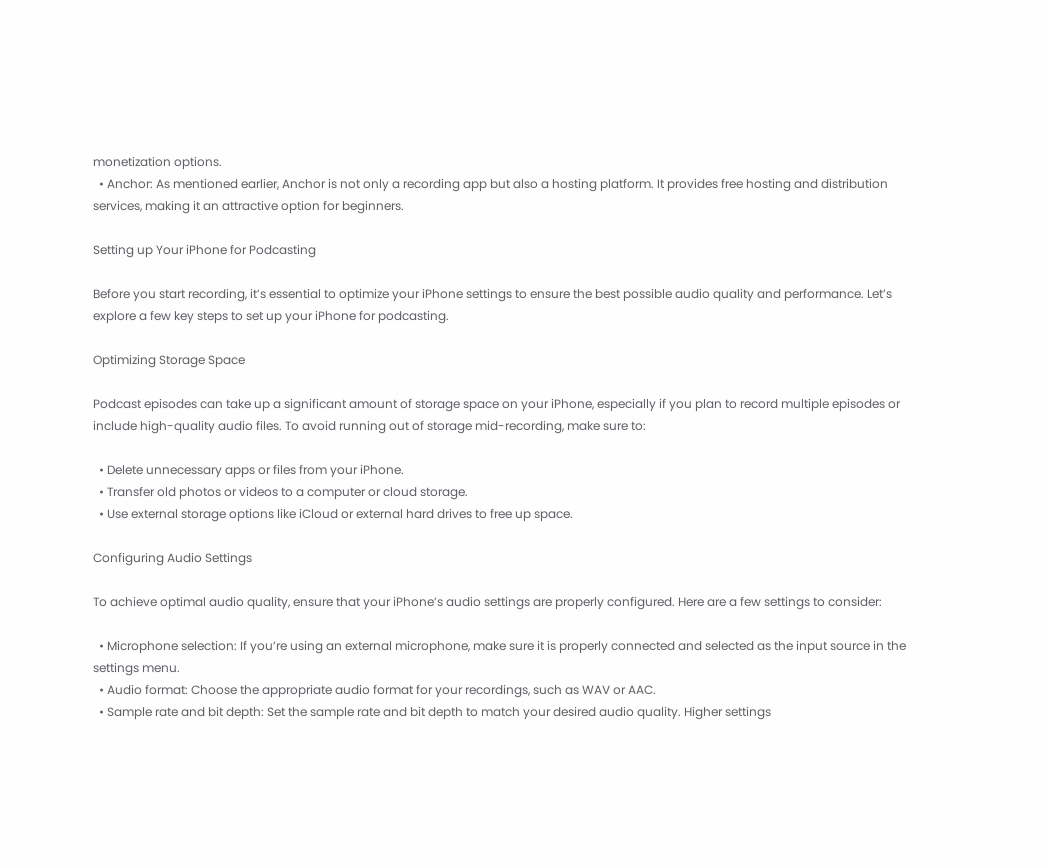monetization options.
  • Anchor: As mentioned earlier, Anchor is not only a recording app but also a hosting platform. It provides free hosting and distribution services, making it an attractive option for beginners.

Setting up Your iPhone for Podcasting

Before you start recording, it’s essential to optimize your iPhone settings to ensure the best possible audio quality and performance. Let’s explore a few key steps to set up your iPhone for podcasting.

Optimizing Storage Space

Podcast episodes can take up a significant amount of storage space on your iPhone, especially if you plan to record multiple episodes or include high-quality audio files. To avoid running out of storage mid-recording, make sure to:

  • Delete unnecessary apps or files from your iPhone.
  • Transfer old photos or videos to a computer or cloud storage.
  • Use external storage options like iCloud or external hard drives to free up space.

Configuring Audio Settings

To achieve optimal audio quality, ensure that your iPhone’s audio settings are properly configured. Here are a few settings to consider:

  • Microphone selection: If you’re using an external microphone, make sure it is properly connected and selected as the input source in the settings menu.
  • Audio format: Choose the appropriate audio format for your recordings, such as WAV or AAC.
  • Sample rate and bit depth: Set the sample rate and bit depth to match your desired audio quality. Higher settings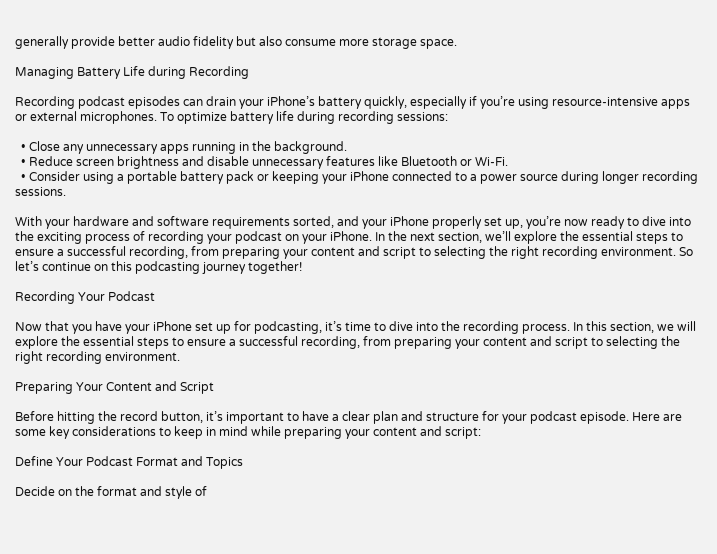generally provide better audio fidelity but also consume more storage space.

Managing Battery Life during Recording

Recording podcast episodes can drain your iPhone’s battery quickly, especially if you’re using resource-intensive apps or external microphones. To optimize battery life during recording sessions:

  • Close any unnecessary apps running in the background.
  • Reduce screen brightness and disable unnecessary features like Bluetooth or Wi-Fi.
  • Consider using a portable battery pack or keeping your iPhone connected to a power source during longer recording sessions.

With your hardware and software requirements sorted, and your iPhone properly set up, you’re now ready to dive into the exciting process of recording your podcast on your iPhone. In the next section, we’ll explore the essential steps to ensure a successful recording, from preparing your content and script to selecting the right recording environment. So let’s continue on this podcasting journey together!

Recording Your Podcast

Now that you have your iPhone set up for podcasting, it’s time to dive into the recording process. In this section, we will explore the essential steps to ensure a successful recording, from preparing your content and script to selecting the right recording environment.

Preparing Your Content and Script

Before hitting the record button, it’s important to have a clear plan and structure for your podcast episode. Here are some key considerations to keep in mind while preparing your content and script:

Define Your Podcast Format and Topics

Decide on the format and style of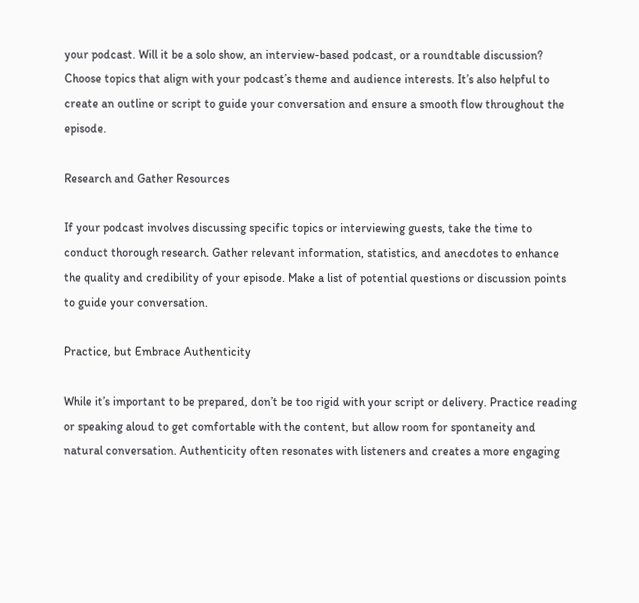your podcast. Will it be a solo show, an interview-based podcast, or a roundtable discussion? Choose topics that align with your podcast’s theme and audience interests. It’s also helpful to create an outline or script to guide your conversation and ensure a smooth flow throughout the episode.

Research and Gather Resources

If your podcast involves discussing specific topics or interviewing guests, take the time to conduct thorough research. Gather relevant information, statistics, and anecdotes to enhance the quality and credibility of your episode. Make a list of potential questions or discussion points to guide your conversation.

Practice, but Embrace Authenticity

While it’s important to be prepared, don’t be too rigid with your script or delivery. Practice reading or speaking aloud to get comfortable with the content, but allow room for spontaneity and natural conversation. Authenticity often resonates with listeners and creates a more engaging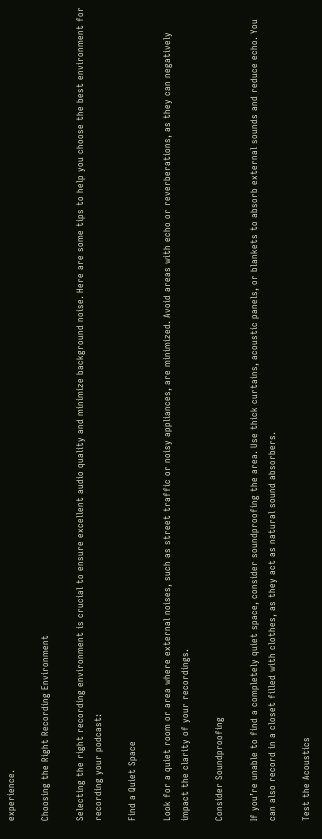experience.

Choosing the Right Recording Environment

Selecting the right recording environment is crucial to ensure excellent audio quality and minimize background noise. Here are some tips to help you choose the best environment for recording your podcast:

Find a Quiet Space

Look for a quiet room or area where external noises, such as street traffic or noisy appliances, are minimized. Avoid areas with echo or reverberations, as they can negatively impact the clarity of your recordings.

Consider Soundproofing

If you’re unable to find a completely quiet space, consider soundproofing the area. Use thick curtains, acoustic panels, or blankets to absorb external sounds and reduce echo. You can also record in a closet filled with clothes, as they act as natural sound absorbers.

Test the Acoustics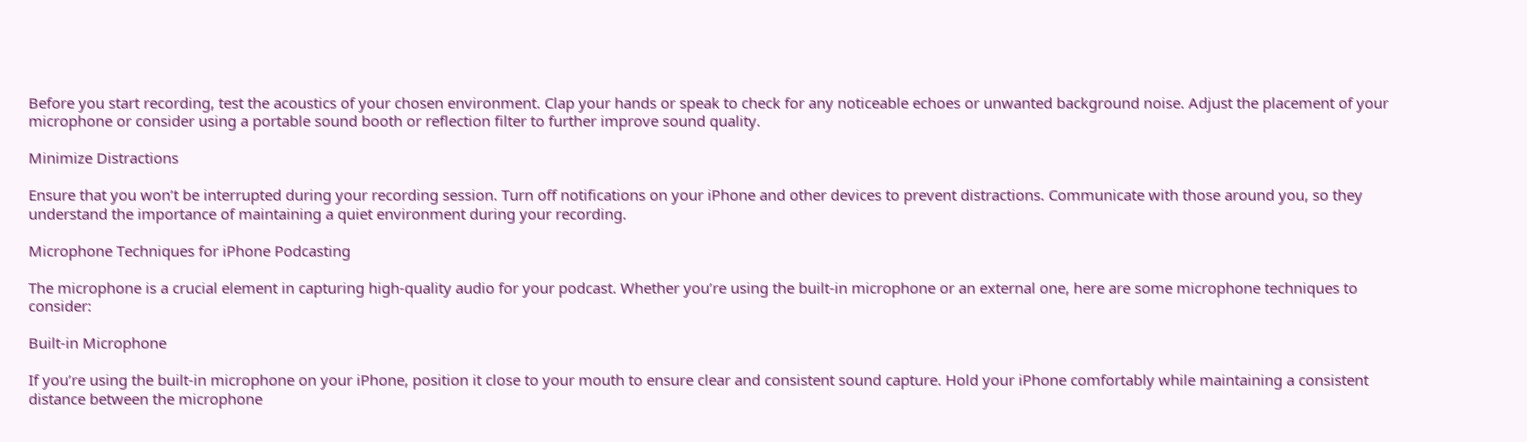Before you start recording, test the acoustics of your chosen environment. Clap your hands or speak to check for any noticeable echoes or unwanted background noise. Adjust the placement of your microphone or consider using a portable sound booth or reflection filter to further improve sound quality.

Minimize Distractions

Ensure that you won’t be interrupted during your recording session. Turn off notifications on your iPhone and other devices to prevent distractions. Communicate with those around you, so they understand the importance of maintaining a quiet environment during your recording.

Microphone Techniques for iPhone Podcasting

The microphone is a crucial element in capturing high-quality audio for your podcast. Whether you’re using the built-in microphone or an external one, here are some microphone techniques to consider:

Built-in Microphone

If you’re using the built-in microphone on your iPhone, position it close to your mouth to ensure clear and consistent sound capture. Hold your iPhone comfortably while maintaining a consistent distance between the microphone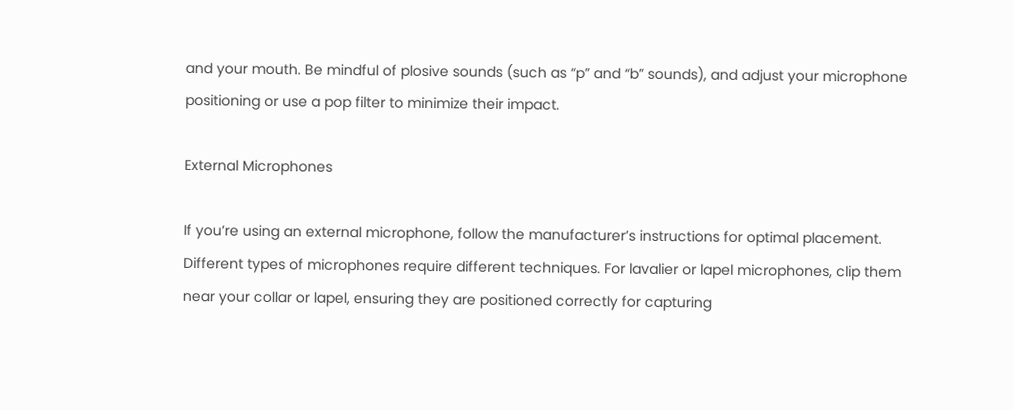and your mouth. Be mindful of plosive sounds (such as “p” and “b” sounds), and adjust your microphone positioning or use a pop filter to minimize their impact.

External Microphones

If you’re using an external microphone, follow the manufacturer’s instructions for optimal placement. Different types of microphones require different techniques. For lavalier or lapel microphones, clip them near your collar or lapel, ensuring they are positioned correctly for capturing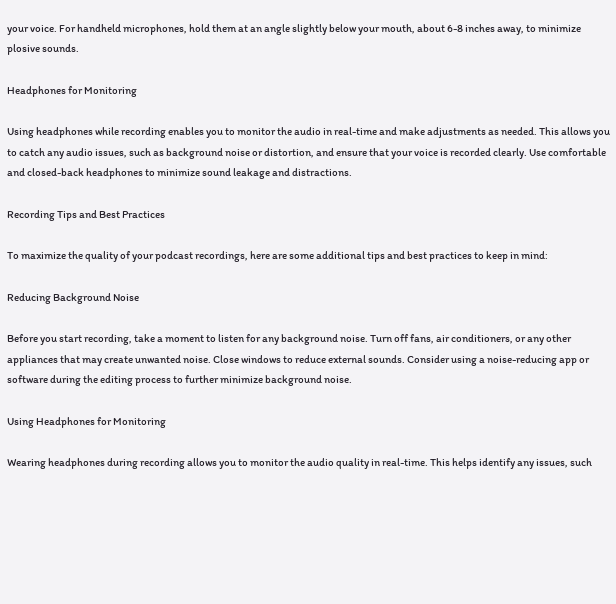your voice. For handheld microphones, hold them at an angle slightly below your mouth, about 6-8 inches away, to minimize plosive sounds.

Headphones for Monitoring

Using headphones while recording enables you to monitor the audio in real-time and make adjustments as needed. This allows you to catch any audio issues, such as background noise or distortion, and ensure that your voice is recorded clearly. Use comfortable and closed-back headphones to minimize sound leakage and distractions.

Recording Tips and Best Practices

To maximize the quality of your podcast recordings, here are some additional tips and best practices to keep in mind:

Reducing Background Noise

Before you start recording, take a moment to listen for any background noise. Turn off fans, air conditioners, or any other appliances that may create unwanted noise. Close windows to reduce external sounds. Consider using a noise-reducing app or software during the editing process to further minimize background noise.

Using Headphones for Monitoring

Wearing headphones during recording allows you to monitor the audio quality in real-time. This helps identify any issues, such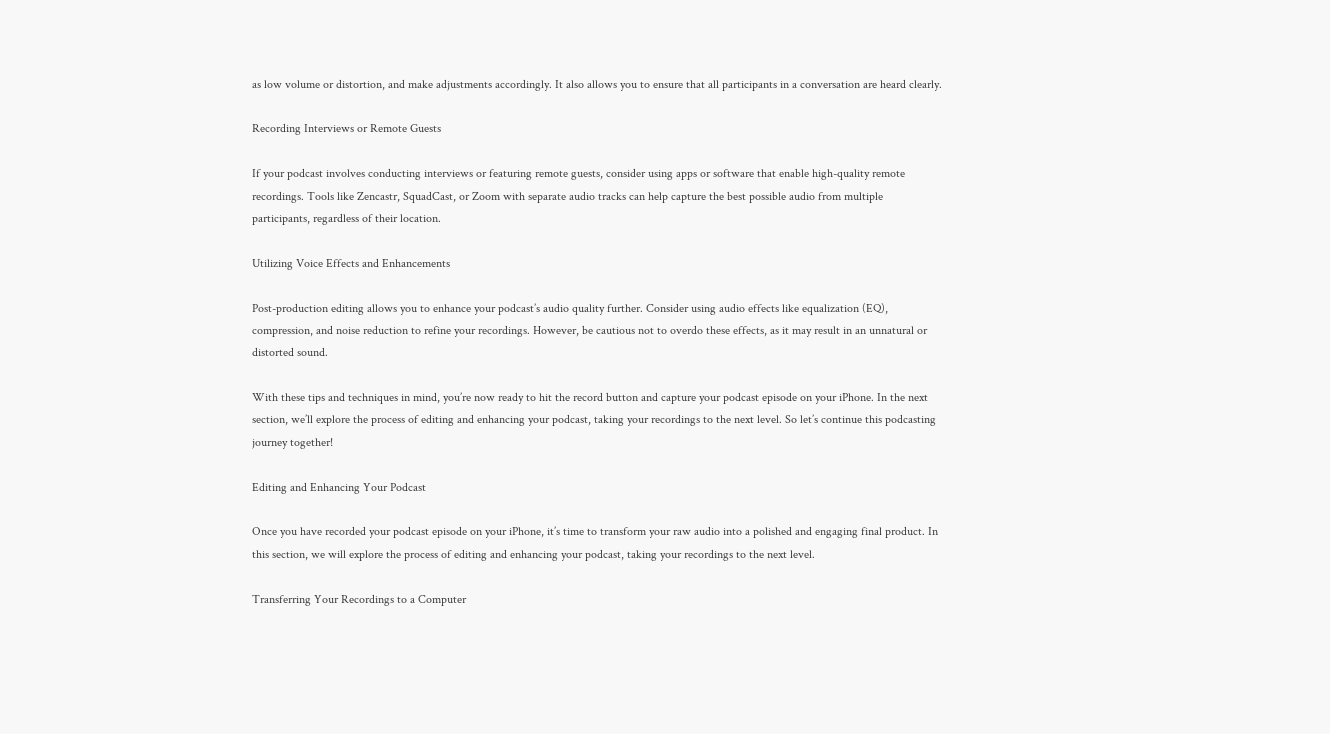as low volume or distortion, and make adjustments accordingly. It also allows you to ensure that all participants in a conversation are heard clearly.

Recording Interviews or Remote Guests

If your podcast involves conducting interviews or featuring remote guests, consider using apps or software that enable high-quality remote recordings. Tools like Zencastr, SquadCast, or Zoom with separate audio tracks can help capture the best possible audio from multiple participants, regardless of their location.

Utilizing Voice Effects and Enhancements

Post-production editing allows you to enhance your podcast’s audio quality further. Consider using audio effects like equalization (EQ), compression, and noise reduction to refine your recordings. However, be cautious not to overdo these effects, as it may result in an unnatural or distorted sound.

With these tips and techniques in mind, you’re now ready to hit the record button and capture your podcast episode on your iPhone. In the next section, we’ll explore the process of editing and enhancing your podcast, taking your recordings to the next level. So let’s continue this podcasting journey together!

Editing and Enhancing Your Podcast

Once you have recorded your podcast episode on your iPhone, it’s time to transform your raw audio into a polished and engaging final product. In this section, we will explore the process of editing and enhancing your podcast, taking your recordings to the next level.

Transferring Your Recordings to a Computer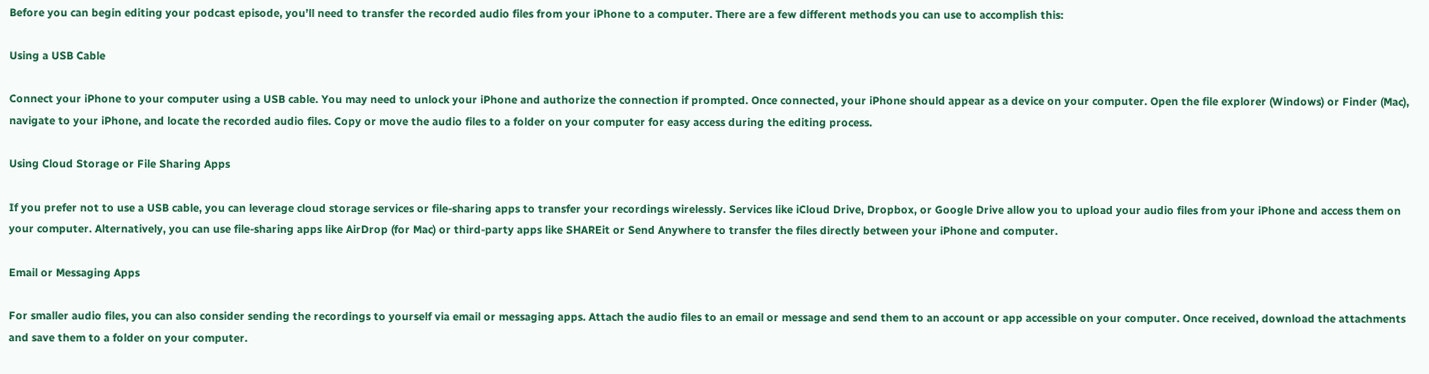Before you can begin editing your podcast episode, you’ll need to transfer the recorded audio files from your iPhone to a computer. There are a few different methods you can use to accomplish this:

Using a USB Cable

Connect your iPhone to your computer using a USB cable. You may need to unlock your iPhone and authorize the connection if prompted. Once connected, your iPhone should appear as a device on your computer. Open the file explorer (Windows) or Finder (Mac), navigate to your iPhone, and locate the recorded audio files. Copy or move the audio files to a folder on your computer for easy access during the editing process.

Using Cloud Storage or File Sharing Apps

If you prefer not to use a USB cable, you can leverage cloud storage services or file-sharing apps to transfer your recordings wirelessly. Services like iCloud Drive, Dropbox, or Google Drive allow you to upload your audio files from your iPhone and access them on your computer. Alternatively, you can use file-sharing apps like AirDrop (for Mac) or third-party apps like SHAREit or Send Anywhere to transfer the files directly between your iPhone and computer.

Email or Messaging Apps

For smaller audio files, you can also consider sending the recordings to yourself via email or messaging apps. Attach the audio files to an email or message and send them to an account or app accessible on your computer. Once received, download the attachments and save them to a folder on your computer.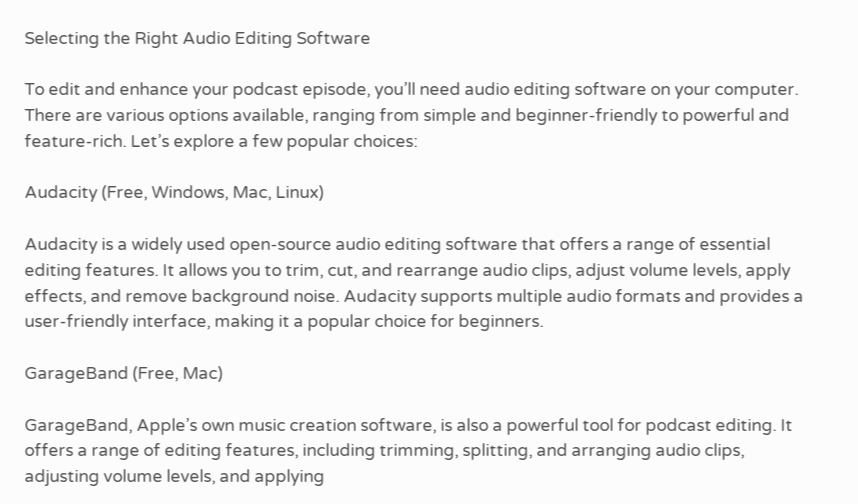Selecting the Right Audio Editing Software

To edit and enhance your podcast episode, you’ll need audio editing software on your computer. There are various options available, ranging from simple and beginner-friendly to powerful and feature-rich. Let’s explore a few popular choices:

Audacity (Free, Windows, Mac, Linux)

Audacity is a widely used open-source audio editing software that offers a range of essential editing features. It allows you to trim, cut, and rearrange audio clips, adjust volume levels, apply effects, and remove background noise. Audacity supports multiple audio formats and provides a user-friendly interface, making it a popular choice for beginners.

GarageBand (Free, Mac)

GarageBand, Apple’s own music creation software, is also a powerful tool for podcast editing. It offers a range of editing features, including trimming, splitting, and arranging audio clips, adjusting volume levels, and applying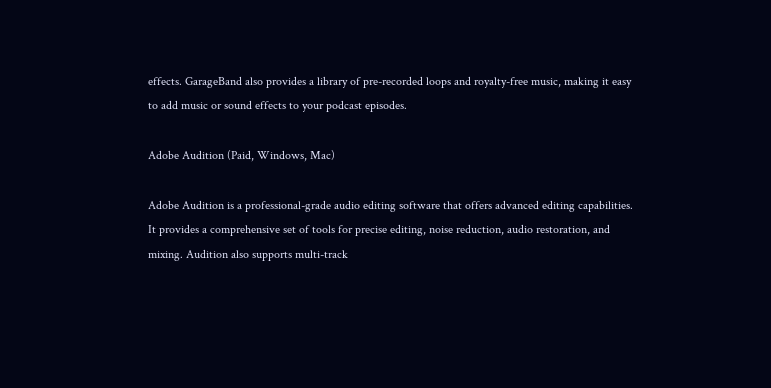effects. GarageBand also provides a library of pre-recorded loops and royalty-free music, making it easy to add music or sound effects to your podcast episodes.

Adobe Audition (Paid, Windows, Mac)

Adobe Audition is a professional-grade audio editing software that offers advanced editing capabilities. It provides a comprehensive set of tools for precise editing, noise reduction, audio restoration, and mixing. Audition also supports multi-track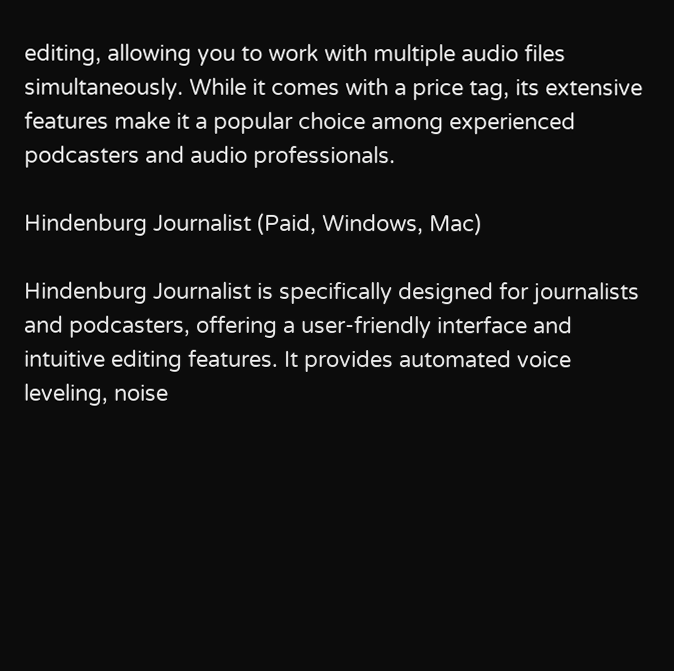editing, allowing you to work with multiple audio files simultaneously. While it comes with a price tag, its extensive features make it a popular choice among experienced podcasters and audio professionals.

Hindenburg Journalist (Paid, Windows, Mac)

Hindenburg Journalist is specifically designed for journalists and podcasters, offering a user-friendly interface and intuitive editing features. It provides automated voice leveling, noise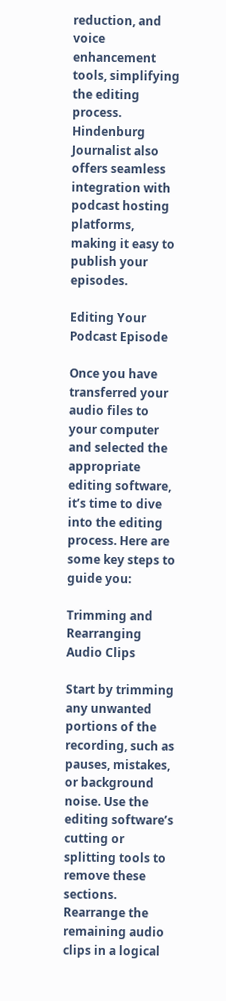reduction, and voice enhancement tools, simplifying the editing process. Hindenburg Journalist also offers seamless integration with podcast hosting platforms, making it easy to publish your episodes.

Editing Your Podcast Episode

Once you have transferred your audio files to your computer and selected the appropriate editing software, it’s time to dive into the editing process. Here are some key steps to guide you:

Trimming and Rearranging Audio Clips

Start by trimming any unwanted portions of the recording, such as pauses, mistakes, or background noise. Use the editing software’s cutting or splitting tools to remove these sections. Rearrange the remaining audio clips in a logical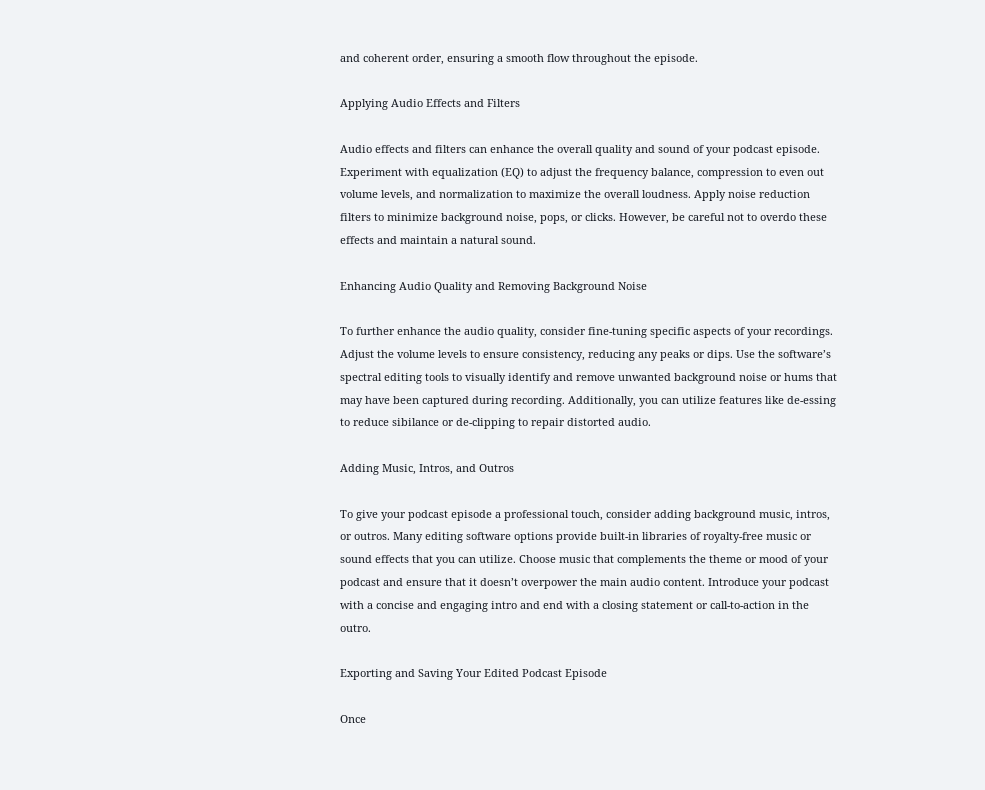and coherent order, ensuring a smooth flow throughout the episode.

Applying Audio Effects and Filters

Audio effects and filters can enhance the overall quality and sound of your podcast episode. Experiment with equalization (EQ) to adjust the frequency balance, compression to even out volume levels, and normalization to maximize the overall loudness. Apply noise reduction filters to minimize background noise, pops, or clicks. However, be careful not to overdo these effects and maintain a natural sound.

Enhancing Audio Quality and Removing Background Noise

To further enhance the audio quality, consider fine-tuning specific aspects of your recordings. Adjust the volume levels to ensure consistency, reducing any peaks or dips. Use the software’s spectral editing tools to visually identify and remove unwanted background noise or hums that may have been captured during recording. Additionally, you can utilize features like de-essing to reduce sibilance or de-clipping to repair distorted audio.

Adding Music, Intros, and Outros

To give your podcast episode a professional touch, consider adding background music, intros, or outros. Many editing software options provide built-in libraries of royalty-free music or sound effects that you can utilize. Choose music that complements the theme or mood of your podcast and ensure that it doesn’t overpower the main audio content. Introduce your podcast with a concise and engaging intro and end with a closing statement or call-to-action in the outro.

Exporting and Saving Your Edited Podcast Episode

Once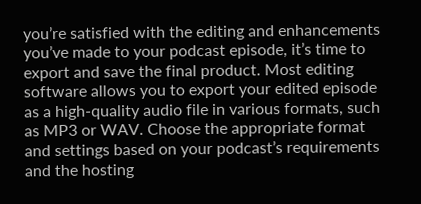you’re satisfied with the editing and enhancements you’ve made to your podcast episode, it’s time to export and save the final product. Most editing software allows you to export your edited episode as a high-quality audio file in various formats, such as MP3 or WAV. Choose the appropriate format and settings based on your podcast’s requirements and the hosting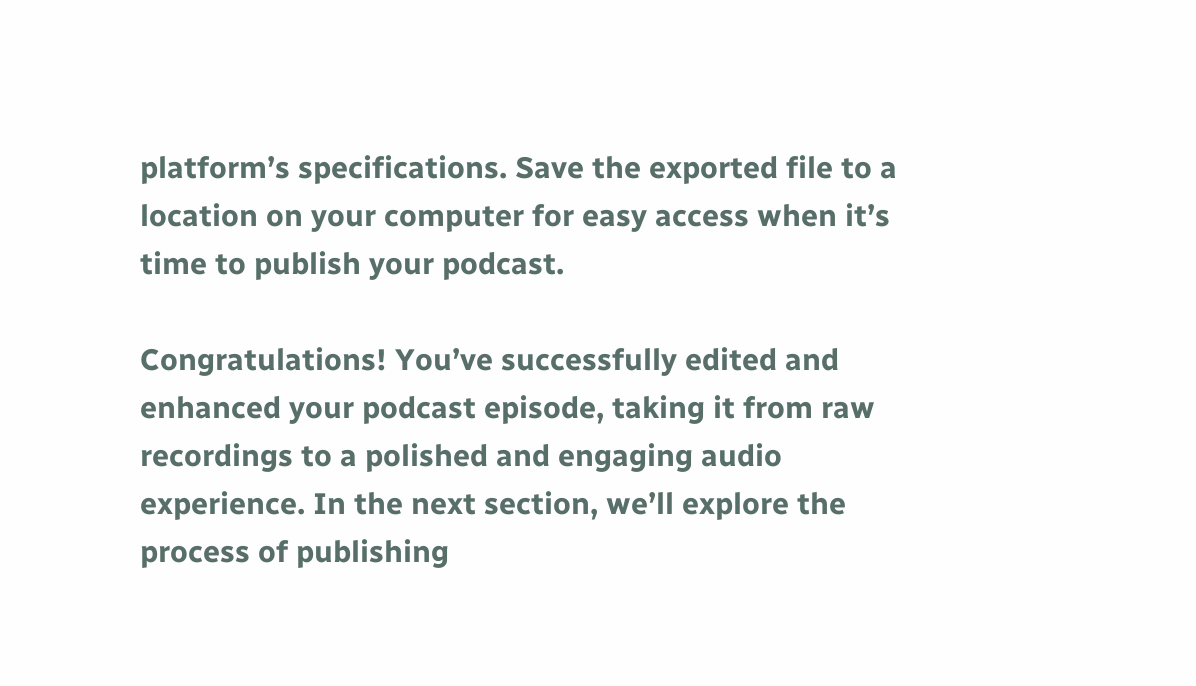platform’s specifications. Save the exported file to a location on your computer for easy access when it’s time to publish your podcast.

Congratulations! You’ve successfully edited and enhanced your podcast episode, taking it from raw recordings to a polished and engaging audio experience. In the next section, we’ll explore the process of publishing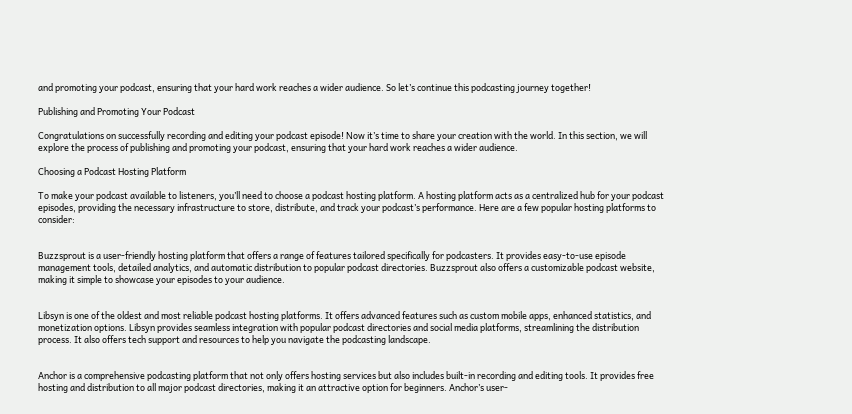and promoting your podcast, ensuring that your hard work reaches a wider audience. So let’s continue this podcasting journey together!

Publishing and Promoting Your Podcast

Congratulations on successfully recording and editing your podcast episode! Now it’s time to share your creation with the world. In this section, we will explore the process of publishing and promoting your podcast, ensuring that your hard work reaches a wider audience.

Choosing a Podcast Hosting Platform

To make your podcast available to listeners, you’ll need to choose a podcast hosting platform. A hosting platform acts as a centralized hub for your podcast episodes, providing the necessary infrastructure to store, distribute, and track your podcast’s performance. Here are a few popular hosting platforms to consider:


Buzzsprout is a user-friendly hosting platform that offers a range of features tailored specifically for podcasters. It provides easy-to-use episode management tools, detailed analytics, and automatic distribution to popular podcast directories. Buzzsprout also offers a customizable podcast website, making it simple to showcase your episodes to your audience.


Libsyn is one of the oldest and most reliable podcast hosting platforms. It offers advanced features such as custom mobile apps, enhanced statistics, and monetization options. Libsyn provides seamless integration with popular podcast directories and social media platforms, streamlining the distribution process. It also offers tech support and resources to help you navigate the podcasting landscape.


Anchor is a comprehensive podcasting platform that not only offers hosting services but also includes built-in recording and editing tools. It provides free hosting and distribution to all major podcast directories, making it an attractive option for beginners. Anchor’s user-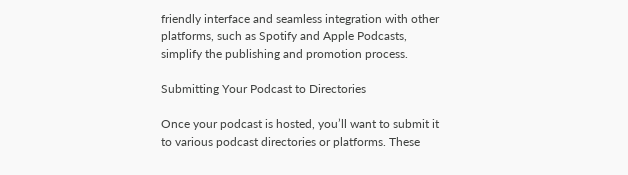friendly interface and seamless integration with other platforms, such as Spotify and Apple Podcasts, simplify the publishing and promotion process.

Submitting Your Podcast to Directories

Once your podcast is hosted, you’ll want to submit it to various podcast directories or platforms. These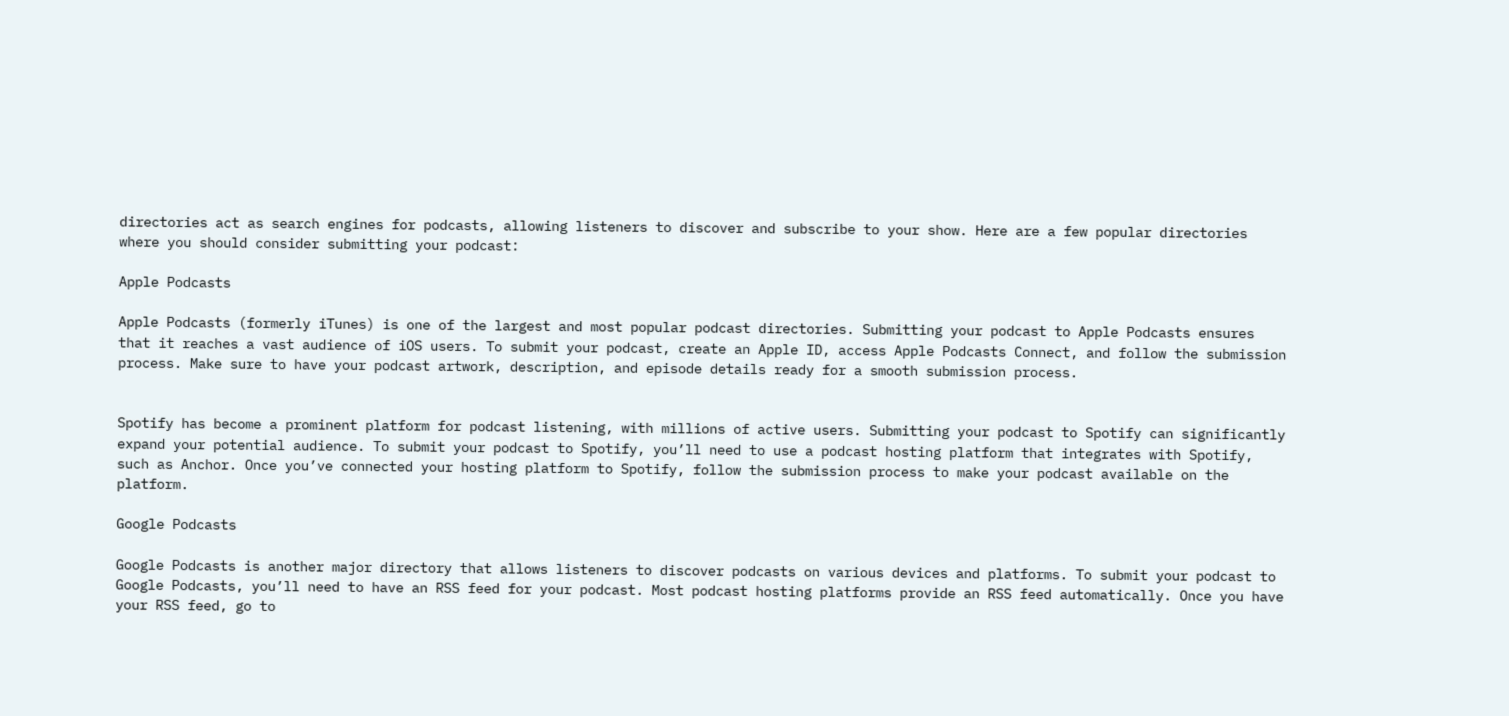directories act as search engines for podcasts, allowing listeners to discover and subscribe to your show. Here are a few popular directories where you should consider submitting your podcast:

Apple Podcasts

Apple Podcasts (formerly iTunes) is one of the largest and most popular podcast directories. Submitting your podcast to Apple Podcasts ensures that it reaches a vast audience of iOS users. To submit your podcast, create an Apple ID, access Apple Podcasts Connect, and follow the submission process. Make sure to have your podcast artwork, description, and episode details ready for a smooth submission process.


Spotify has become a prominent platform for podcast listening, with millions of active users. Submitting your podcast to Spotify can significantly expand your potential audience. To submit your podcast to Spotify, you’ll need to use a podcast hosting platform that integrates with Spotify, such as Anchor. Once you’ve connected your hosting platform to Spotify, follow the submission process to make your podcast available on the platform.

Google Podcasts

Google Podcasts is another major directory that allows listeners to discover podcasts on various devices and platforms. To submit your podcast to Google Podcasts, you’ll need to have an RSS feed for your podcast. Most podcast hosting platforms provide an RSS feed automatically. Once you have your RSS feed, go to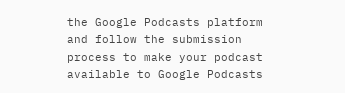the Google Podcasts platform and follow the submission process to make your podcast available to Google Podcasts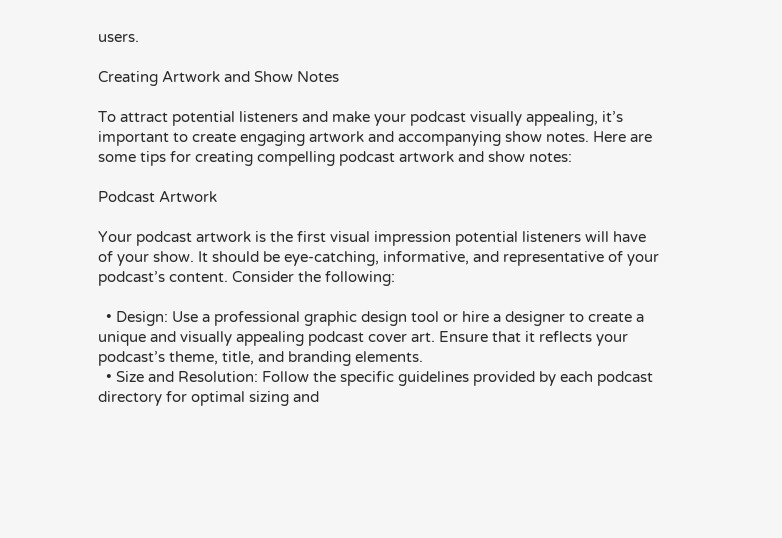users.

Creating Artwork and Show Notes

To attract potential listeners and make your podcast visually appealing, it’s important to create engaging artwork and accompanying show notes. Here are some tips for creating compelling podcast artwork and show notes:

Podcast Artwork

Your podcast artwork is the first visual impression potential listeners will have of your show. It should be eye-catching, informative, and representative of your podcast’s content. Consider the following:

  • Design: Use a professional graphic design tool or hire a designer to create a unique and visually appealing podcast cover art. Ensure that it reflects your podcast’s theme, title, and branding elements.
  • Size and Resolution: Follow the specific guidelines provided by each podcast directory for optimal sizing and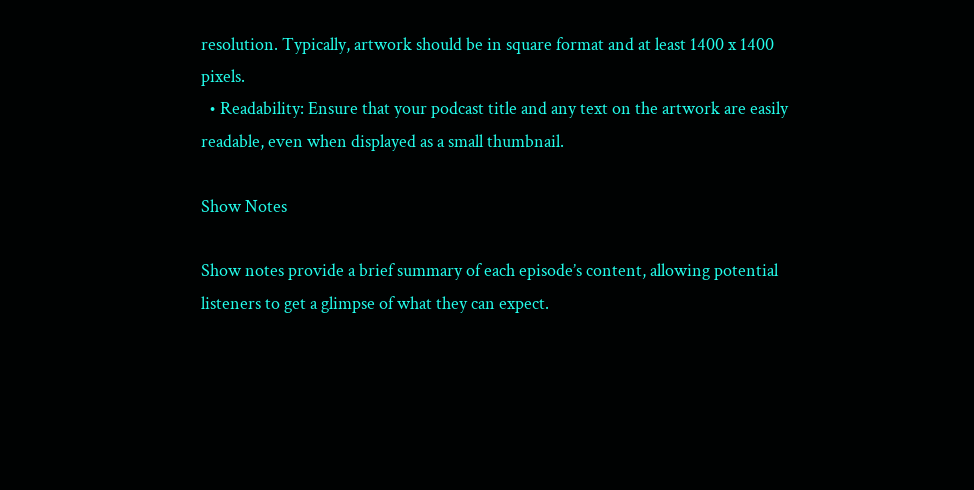resolution. Typically, artwork should be in square format and at least 1400 x 1400 pixels.
  • Readability: Ensure that your podcast title and any text on the artwork are easily readable, even when displayed as a small thumbnail.

Show Notes

Show notes provide a brief summary of each episode’s content, allowing potential listeners to get a glimpse of what they can expect.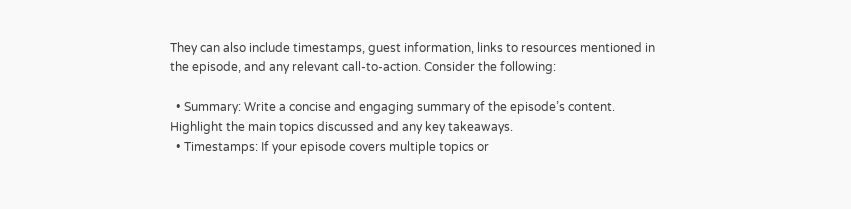They can also include timestamps, guest information, links to resources mentioned in the episode, and any relevant call-to-action. Consider the following:

  • Summary: Write a concise and engaging summary of the episode’s content. Highlight the main topics discussed and any key takeaways.
  • Timestamps: If your episode covers multiple topics or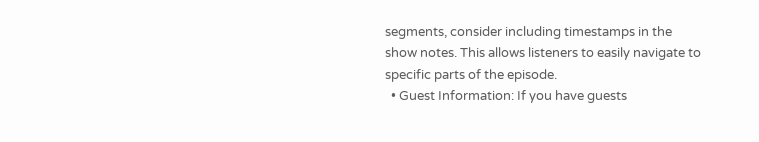segments, consider including timestamps in the show notes. This allows listeners to easily navigate to specific parts of the episode.
  • Guest Information: If you have guests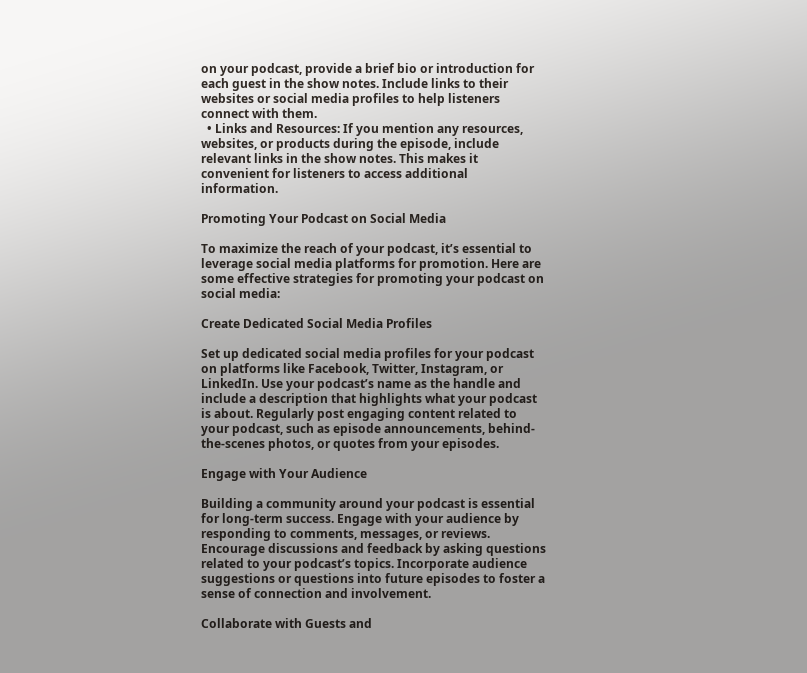on your podcast, provide a brief bio or introduction for each guest in the show notes. Include links to their websites or social media profiles to help listeners connect with them.
  • Links and Resources: If you mention any resources, websites, or products during the episode, include relevant links in the show notes. This makes it convenient for listeners to access additional information.

Promoting Your Podcast on Social Media

To maximize the reach of your podcast, it’s essential to leverage social media platforms for promotion. Here are some effective strategies for promoting your podcast on social media:

Create Dedicated Social Media Profiles

Set up dedicated social media profiles for your podcast on platforms like Facebook, Twitter, Instagram, or LinkedIn. Use your podcast’s name as the handle and include a description that highlights what your podcast is about. Regularly post engaging content related to your podcast, such as episode announcements, behind-the-scenes photos, or quotes from your episodes.

Engage with Your Audience

Building a community around your podcast is essential for long-term success. Engage with your audience by responding to comments, messages, or reviews. Encourage discussions and feedback by asking questions related to your podcast’s topics. Incorporate audience suggestions or questions into future episodes to foster a sense of connection and involvement.

Collaborate with Guests and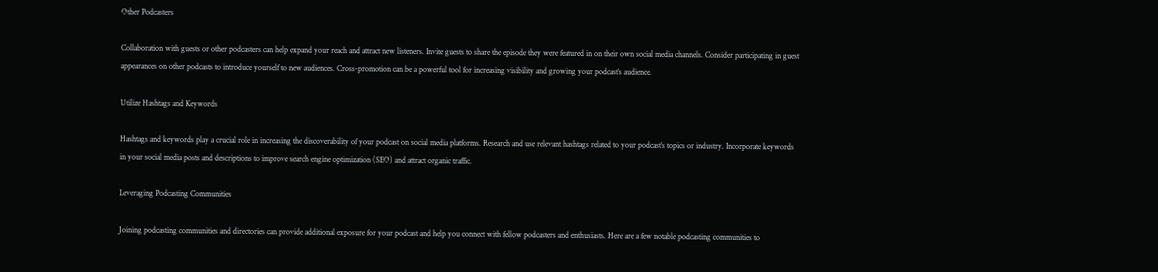Other Podcasters

Collaboration with guests or other podcasters can help expand your reach and attract new listeners. Invite guests to share the episode they were featured in on their own social media channels. Consider participating in guest appearances on other podcasts to introduce yourself to new audiences. Cross-promotion can be a powerful tool for increasing visibility and growing your podcast’s audience.

Utilize Hashtags and Keywords

Hashtags and keywords play a crucial role in increasing the discoverability of your podcast on social media platforms. Research and use relevant hashtags related to your podcast’s topics or industry. Incorporate keywords in your social media posts and descriptions to improve search engine optimization (SEO) and attract organic traffic.

Leveraging Podcasting Communities

Joining podcasting communities and directories can provide additional exposure for your podcast and help you connect with fellow podcasters and enthusiasts. Here are a few notable podcasting communities to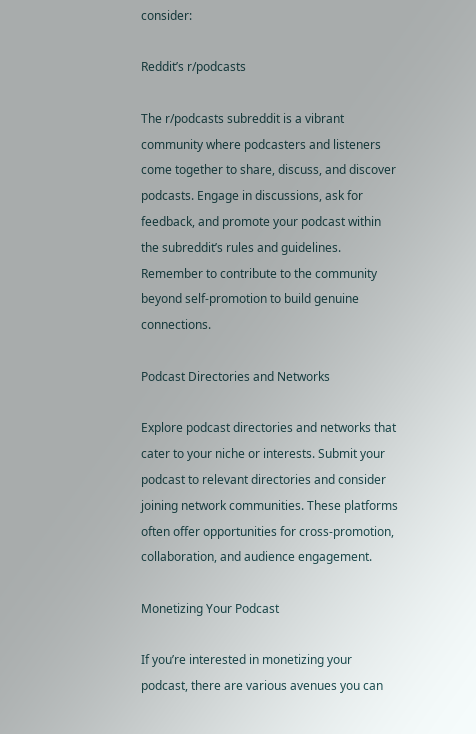consider:

Reddit’s r/podcasts

The r/podcasts subreddit is a vibrant community where podcasters and listeners come together to share, discuss, and discover podcasts. Engage in discussions, ask for feedback, and promote your podcast within the subreddit’s rules and guidelines. Remember to contribute to the community beyond self-promotion to build genuine connections.

Podcast Directories and Networks

Explore podcast directories and networks that cater to your niche or interests. Submit your podcast to relevant directories and consider joining network communities. These platforms often offer opportunities for cross-promotion, collaboration, and audience engagement.

Monetizing Your Podcast

If you’re interested in monetizing your podcast, there are various avenues you can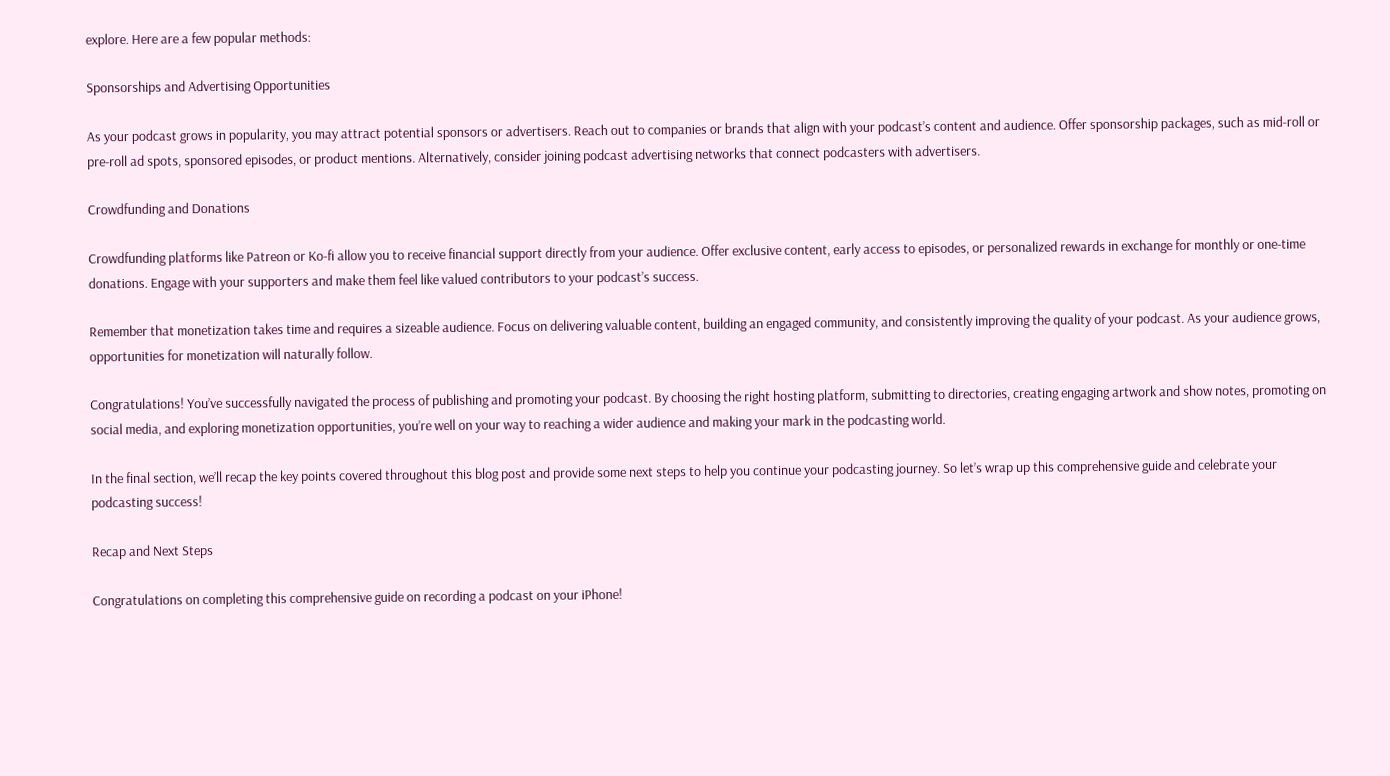explore. Here are a few popular methods:

Sponsorships and Advertising Opportunities

As your podcast grows in popularity, you may attract potential sponsors or advertisers. Reach out to companies or brands that align with your podcast’s content and audience. Offer sponsorship packages, such as mid-roll or pre-roll ad spots, sponsored episodes, or product mentions. Alternatively, consider joining podcast advertising networks that connect podcasters with advertisers.

Crowdfunding and Donations

Crowdfunding platforms like Patreon or Ko-fi allow you to receive financial support directly from your audience. Offer exclusive content, early access to episodes, or personalized rewards in exchange for monthly or one-time donations. Engage with your supporters and make them feel like valued contributors to your podcast’s success.

Remember that monetization takes time and requires a sizeable audience. Focus on delivering valuable content, building an engaged community, and consistently improving the quality of your podcast. As your audience grows, opportunities for monetization will naturally follow.

Congratulations! You’ve successfully navigated the process of publishing and promoting your podcast. By choosing the right hosting platform, submitting to directories, creating engaging artwork and show notes, promoting on social media, and exploring monetization opportunities, you’re well on your way to reaching a wider audience and making your mark in the podcasting world.

In the final section, we’ll recap the key points covered throughout this blog post and provide some next steps to help you continue your podcasting journey. So let’s wrap up this comprehensive guide and celebrate your podcasting success!

Recap and Next Steps

Congratulations on completing this comprehensive guide on recording a podcast on your iPhone!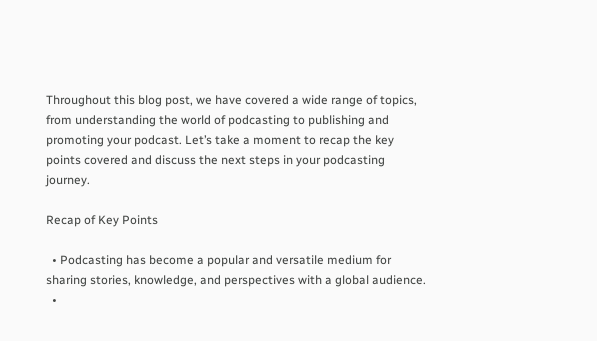Throughout this blog post, we have covered a wide range of topics, from understanding the world of podcasting to publishing and promoting your podcast. Let’s take a moment to recap the key points covered and discuss the next steps in your podcasting journey.

Recap of Key Points

  • Podcasting has become a popular and versatile medium for sharing stories, knowledge, and perspectives with a global audience.
  •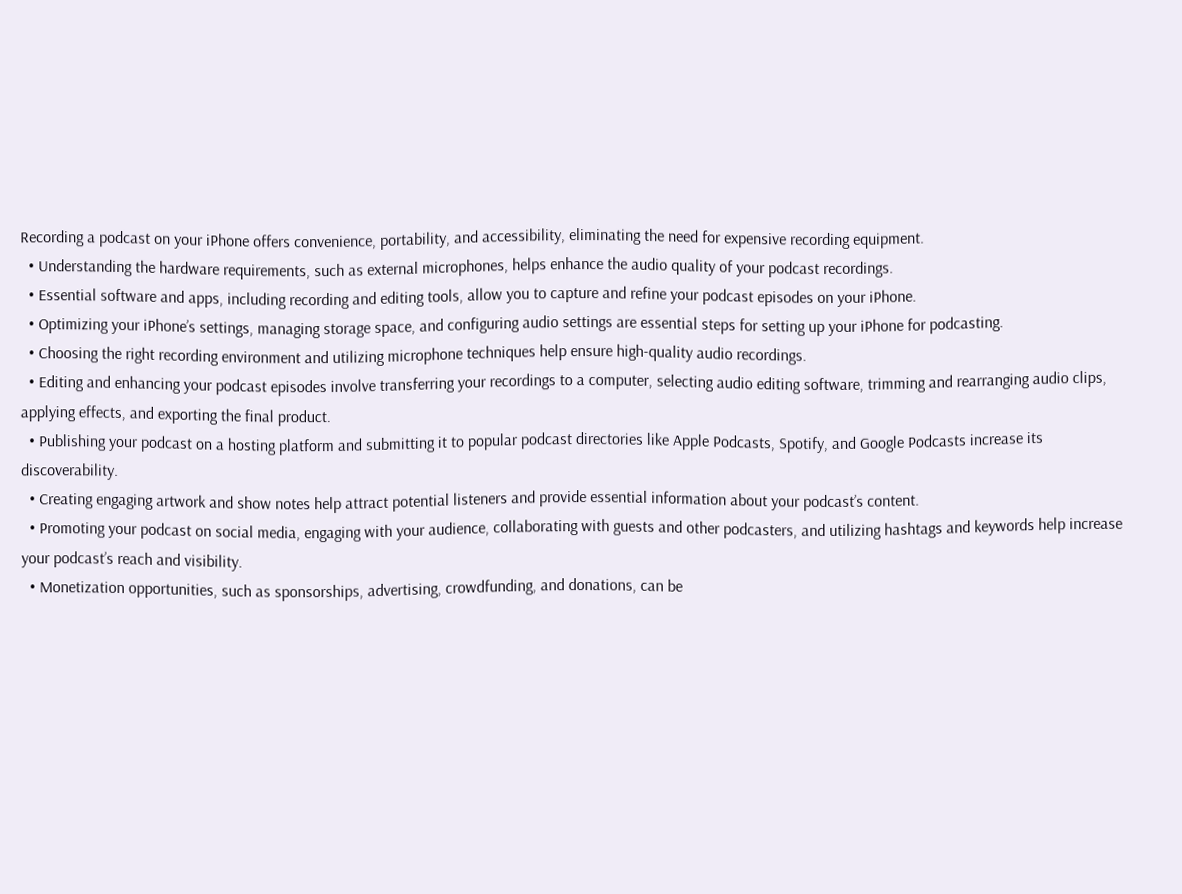Recording a podcast on your iPhone offers convenience, portability, and accessibility, eliminating the need for expensive recording equipment.
  • Understanding the hardware requirements, such as external microphones, helps enhance the audio quality of your podcast recordings.
  • Essential software and apps, including recording and editing tools, allow you to capture and refine your podcast episodes on your iPhone.
  • Optimizing your iPhone’s settings, managing storage space, and configuring audio settings are essential steps for setting up your iPhone for podcasting.
  • Choosing the right recording environment and utilizing microphone techniques help ensure high-quality audio recordings.
  • Editing and enhancing your podcast episodes involve transferring your recordings to a computer, selecting audio editing software, trimming and rearranging audio clips, applying effects, and exporting the final product.
  • Publishing your podcast on a hosting platform and submitting it to popular podcast directories like Apple Podcasts, Spotify, and Google Podcasts increase its discoverability.
  • Creating engaging artwork and show notes help attract potential listeners and provide essential information about your podcast’s content.
  • Promoting your podcast on social media, engaging with your audience, collaborating with guests and other podcasters, and utilizing hashtags and keywords help increase your podcast’s reach and visibility.
  • Monetization opportunities, such as sponsorships, advertising, crowdfunding, and donations, can be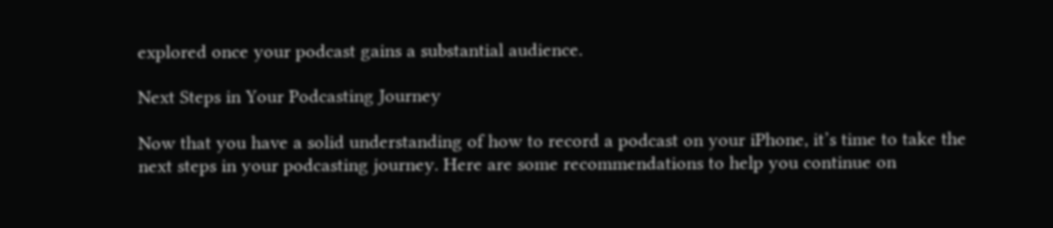explored once your podcast gains a substantial audience.

Next Steps in Your Podcasting Journey

Now that you have a solid understanding of how to record a podcast on your iPhone, it’s time to take the next steps in your podcasting journey. Here are some recommendations to help you continue on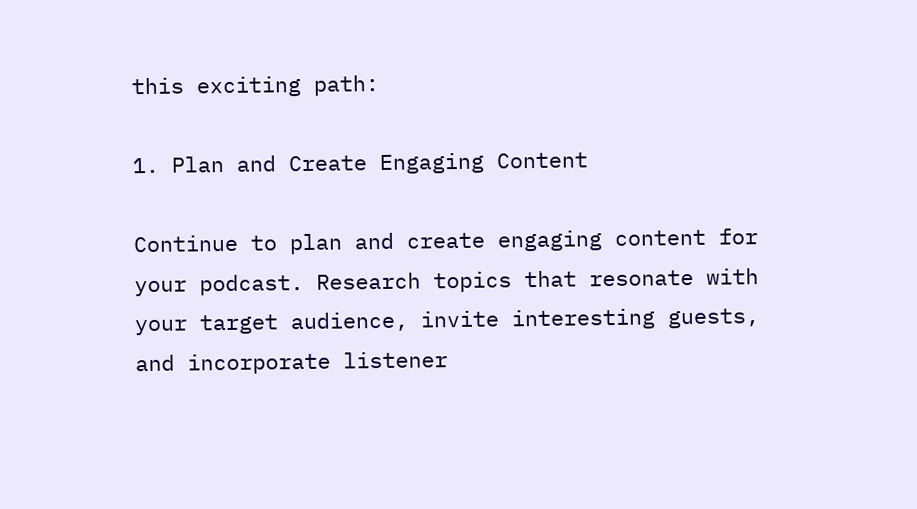this exciting path:

1. Plan and Create Engaging Content

Continue to plan and create engaging content for your podcast. Research topics that resonate with your target audience, invite interesting guests, and incorporate listener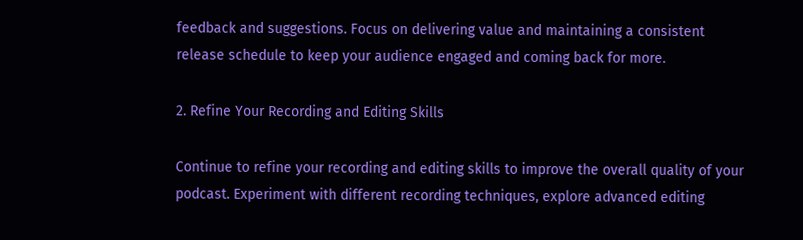feedback and suggestions. Focus on delivering value and maintaining a consistent release schedule to keep your audience engaged and coming back for more.

2. Refine Your Recording and Editing Skills

Continue to refine your recording and editing skills to improve the overall quality of your podcast. Experiment with different recording techniques, explore advanced editing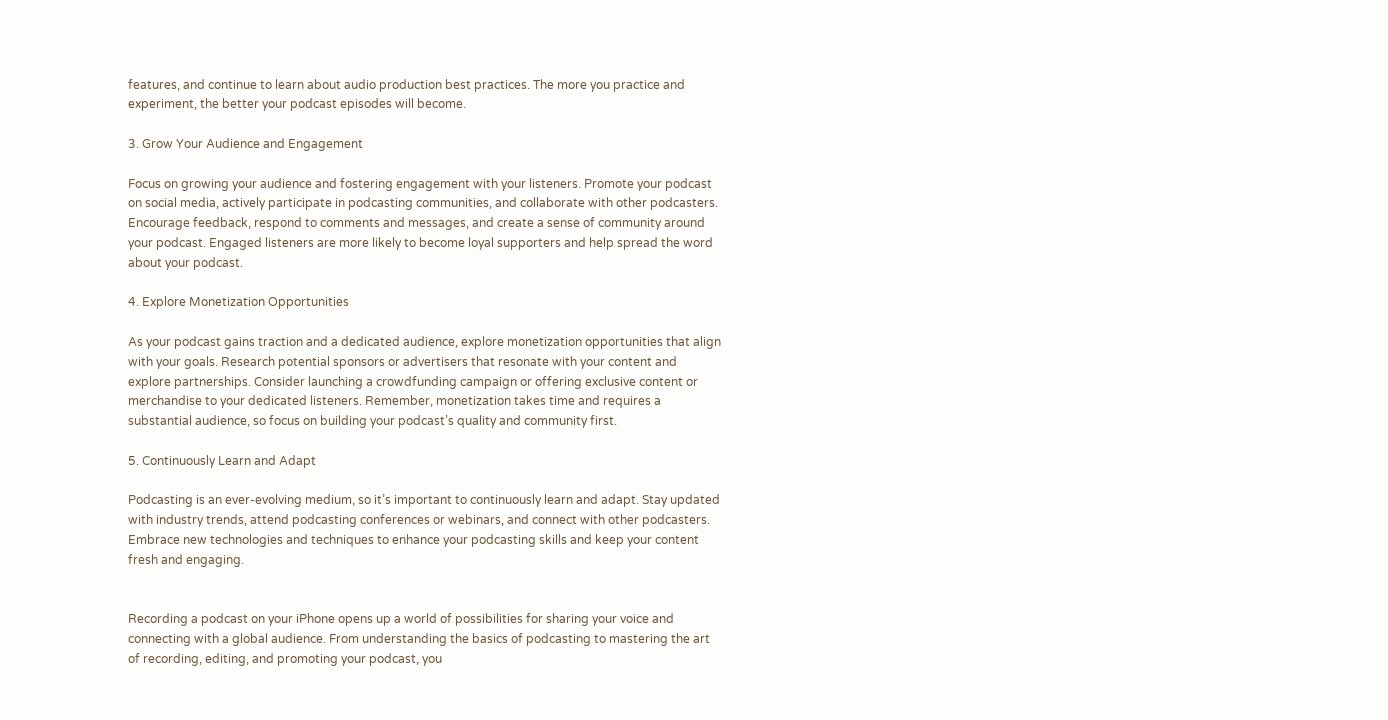features, and continue to learn about audio production best practices. The more you practice and experiment, the better your podcast episodes will become.

3. Grow Your Audience and Engagement

Focus on growing your audience and fostering engagement with your listeners. Promote your podcast on social media, actively participate in podcasting communities, and collaborate with other podcasters. Encourage feedback, respond to comments and messages, and create a sense of community around your podcast. Engaged listeners are more likely to become loyal supporters and help spread the word about your podcast.

4. Explore Monetization Opportunities

As your podcast gains traction and a dedicated audience, explore monetization opportunities that align with your goals. Research potential sponsors or advertisers that resonate with your content and explore partnerships. Consider launching a crowdfunding campaign or offering exclusive content or merchandise to your dedicated listeners. Remember, monetization takes time and requires a substantial audience, so focus on building your podcast’s quality and community first.

5. Continuously Learn and Adapt

Podcasting is an ever-evolving medium, so it’s important to continuously learn and adapt. Stay updated with industry trends, attend podcasting conferences or webinars, and connect with other podcasters. Embrace new technologies and techniques to enhance your podcasting skills and keep your content fresh and engaging.


Recording a podcast on your iPhone opens up a world of possibilities for sharing your voice and connecting with a global audience. From understanding the basics of podcasting to mastering the art of recording, editing, and promoting your podcast, you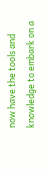now have the tools and knowledge to embark on a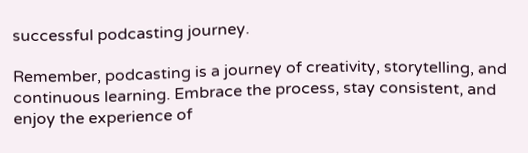successful podcasting journey.

Remember, podcasting is a journey of creativity, storytelling, and continuous learning. Embrace the process, stay consistent, and enjoy the experience of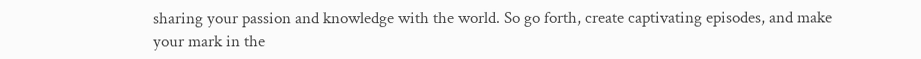sharing your passion and knowledge with the world. So go forth, create captivating episodes, and make your mark in the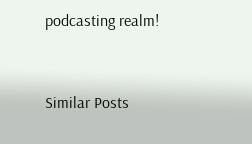podcasting realm!


Similar Posts